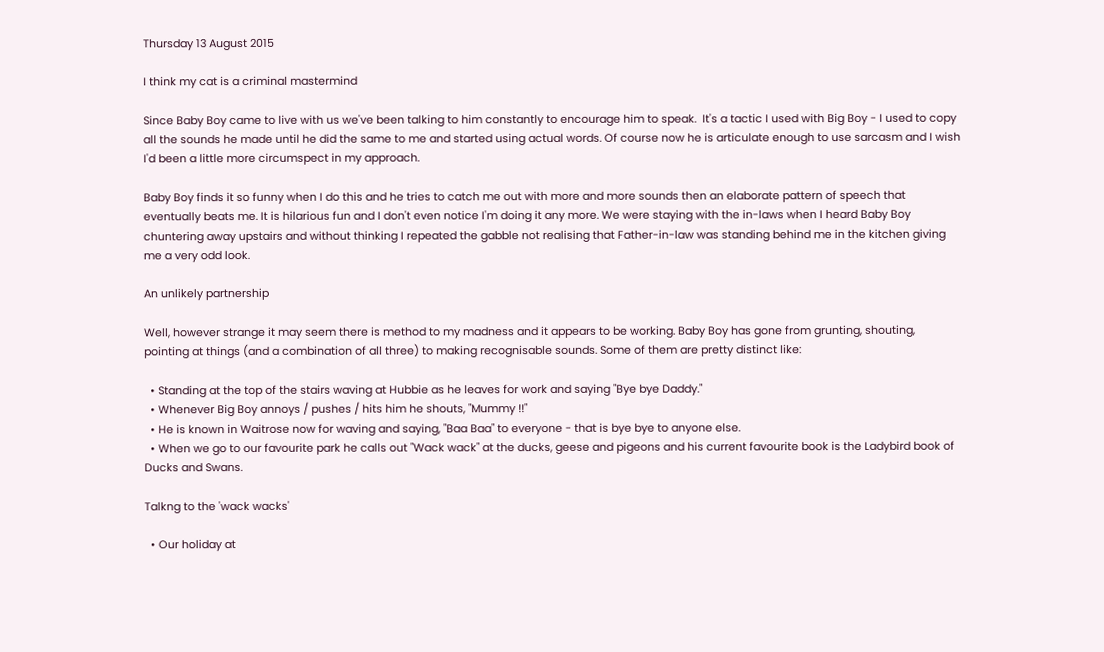Thursday 13 August 2015

I think my cat is a criminal mastermind

Since Baby Boy came to live with us we've been talking to him constantly to encourage him to speak.  It's a tactic I used with Big Boy - I used to copy all the sounds he made until he did the same to me and started using actual words. Of course now he is articulate enough to use sarcasm and I wish I'd been a little more circumspect in my approach.

Baby Boy finds it so funny when I do this and he tries to catch me out with more and more sounds then an elaborate pattern of speech that eventually beats me. It is hilarious fun and I don't even notice I'm doing it any more. We were staying with the in-laws when I heard Baby Boy chuntering away upstairs and without thinking I repeated the gabble not realising that Father-in-law was standing behind me in the kitchen giving me a very odd look.

An unlikely partnership

Well, however strange it may seem there is method to my madness and it appears to be working. Baby Boy has gone from grunting, shouting, pointing at things (and a combination of all three) to making recognisable sounds. Some of them are pretty distinct like:

  • Standing at the top of the stairs waving at Hubbie as he leaves for work and saying "Bye bye Daddy."
  • Whenever Big Boy annoys / pushes / hits him he shouts, "Mummy !!"
  • He is known in Waitrose now for waving and saying, "Baa Baa" to everyone - that is bye bye to anyone else.
  • When we go to our favourite park he calls out "Wack wack" at the ducks, geese and pigeons and his current favourite book is the Ladybird book of Ducks and Swans.

Talkng to the 'wack wacks'

  • Our holiday at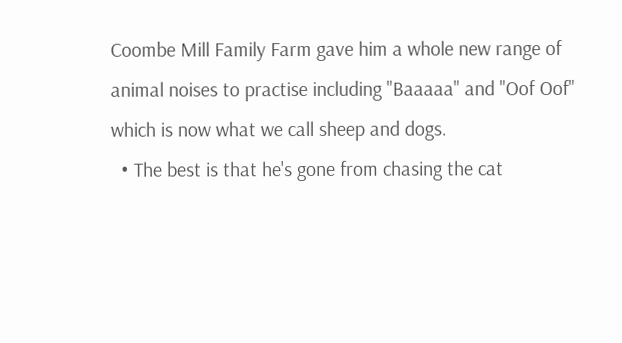Coombe Mill Family Farm gave him a whole new range of animal noises to practise including "Baaaaa" and "Oof Oof" which is now what we call sheep and dogs.
  • The best is that he's gone from chasing the cat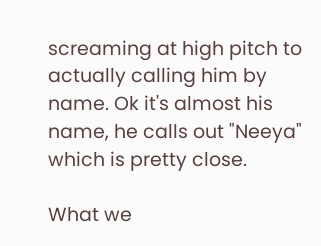screaming at high pitch to actually calling him by name. Ok it's almost his name, he calls out "Neeya" which is pretty close.

What we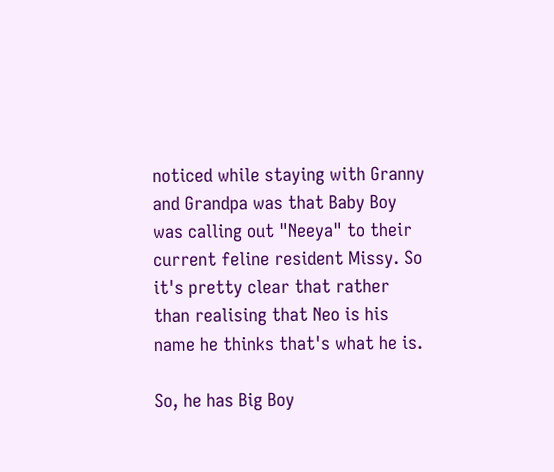noticed while staying with Granny and Grandpa was that Baby Boy was calling out "Neeya" to their current feline resident Missy. So it's pretty clear that rather than realising that Neo is his name he thinks that's what he is.

So, he has Big Boy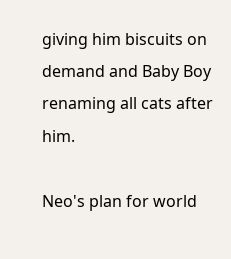giving him biscuits on demand and Baby Boy renaming all cats after him.

Neo's plan for world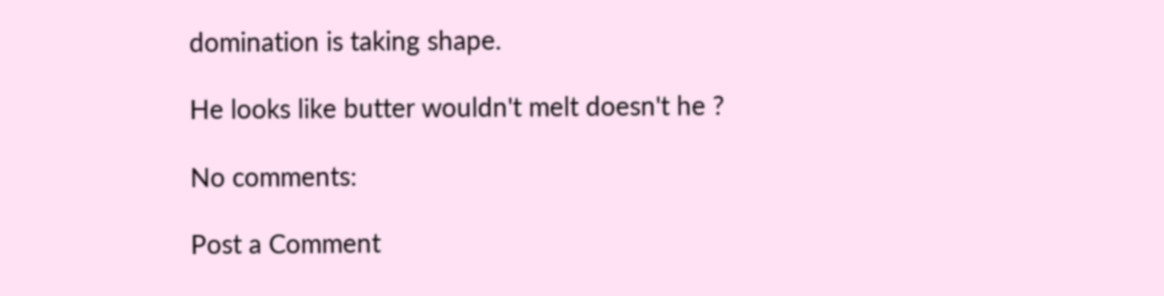domination is taking shape.

He looks like butter wouldn't melt doesn't he ?

No comments:

Post a Comment